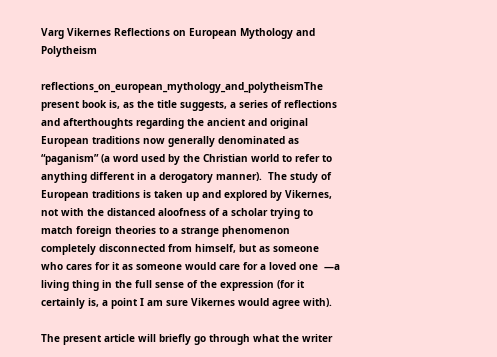Varg Vikernes Reflections on European Mythology and Polytheism

reflections_on_european_mythology_and_polytheismThe present book is, as the title suggests, a series of reflections and afterthoughts regarding the ancient and original European traditions now generally denominated as “paganism” (a word used by the Christian world to refer to anything different in a derogatory manner).  The study of European traditions is taken up and explored by Vikernes, not with the distanced aloofness of a scholar trying to match foreign theories to a strange phenomenon completely disconnected from himself, but as someone who cares for it as someone would care for a loved one  —a living thing in the full sense of the expression (for it certainly is, a point I am sure Vikernes would agree with).

The present article will briefly go through what the writer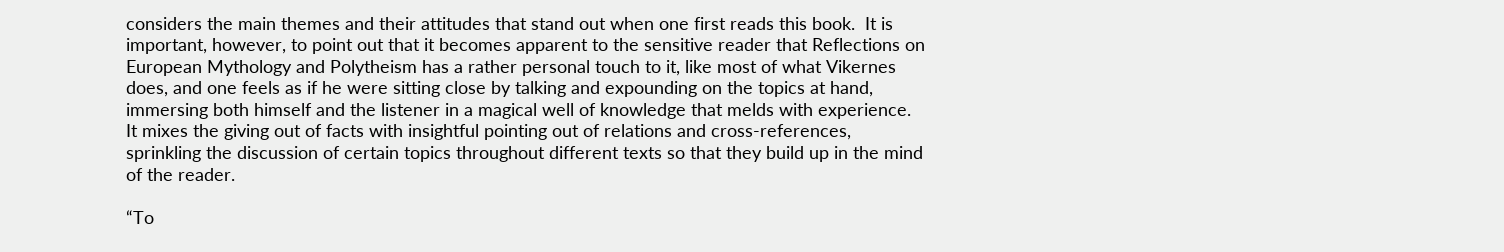considers the main themes and their attitudes that stand out when one first reads this book.  It is important, however, to point out that it becomes apparent to the sensitive reader that Reflections on European Mythology and Polytheism has a rather personal touch to it, like most of what Vikernes does, and one feels as if he were sitting close by talking and expounding on the topics at hand, immersing both himself and the listener in a magical well of knowledge that melds with experience.  It mixes the giving out of facts with insightful pointing out of relations and cross-references, sprinkling the discussion of certain topics throughout different texts so that they build up in the mind of the reader.

“To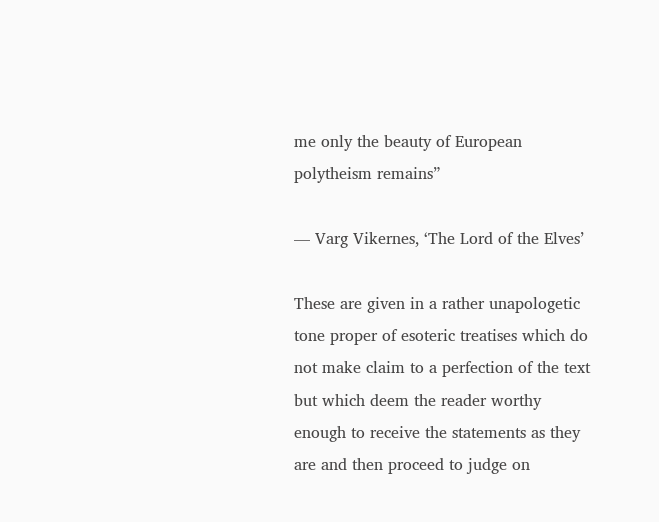me only the beauty of European polytheism remains”

— Varg Vikernes, ‘The Lord of the Elves’

These are given in a rather unapologetic tone proper of esoteric treatises which do not make claim to a perfection of the text but which deem the reader worthy enough to receive the statements as they are and then proceed to judge on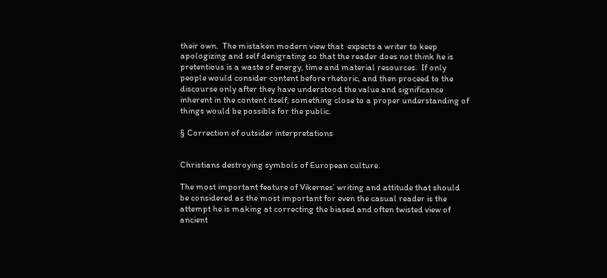their own.  The mistaken modern view that  expects a writer to keep apologizing and self denigrating so that the reader does not think he is pretentious is a waste of energy, time and material resources.  If only people would consider content before rhetoric, and then proceed to the discourse only after they have understood the value and significance inherent in the content itself, something close to a proper understanding of things would be possible for the public.

§ Correction of outsider interpretations


Christians destroying symbols of European culture.

The most important feature of Vikernes’ writing and attitude that should be considered as the most important for even the casual reader is the attempt he is making at correcting the biased and often twisted view of ancient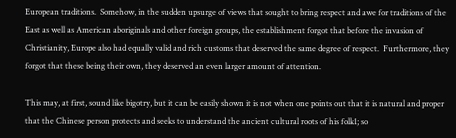European traditions.  Somehow, in the sudden upsurge of views that sought to bring respect and awe for traditions of the East as well as American aboriginals and other foreign groups, the establishment forgot that before the invasion of Christianity, Europe also had equally valid and rich customs that deserved the same degree of respect.  Furthermore, they forgot that these being their own, they deserved an even larger amount of attention.

This may, at first, sound like bigotry, but it can be easily shown it is not when one points out that it is natural and proper that the Chinese person protects and seeks to understand the ancient cultural roots of his folk1; so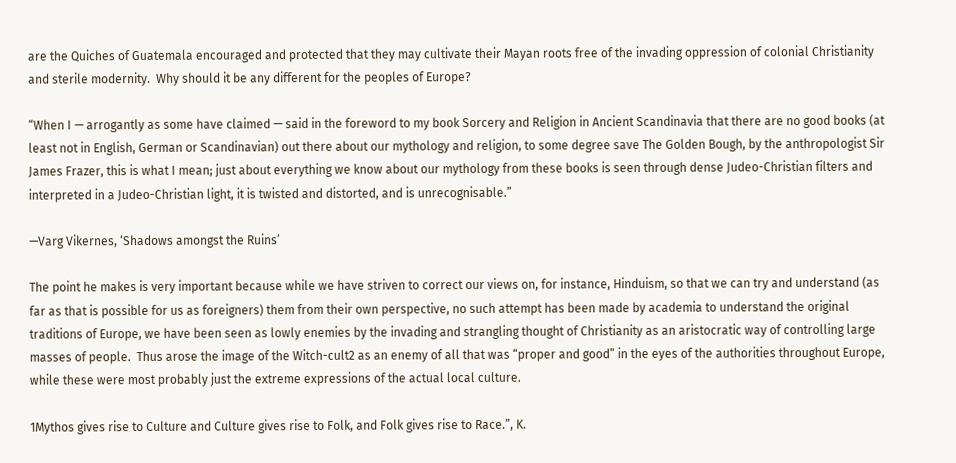are the Quiches of Guatemala encouraged and protected that they may cultivate their Mayan roots free of the invading oppression of colonial Christianity and sterile modernity.  Why should it be any different for the peoples of Europe?

“When I — arrogantly as some have claimed — said in the foreword to my book Sorcery and Religion in Ancient Scandinavia that there are no good books (at least not in English, German or Scandinavian) out there about our mythology and religion, to some degree save The Golden Bough, by the anthropologist Sir James Frazer, this is what I mean; just about everything we know about our mythology from these books is seen through dense Judeo-Christian filters and interpreted in a Judeo-Christian light, it is twisted and distorted, and is unrecognisable.”

—Varg Vikernes, ‘Shadows amongst the Ruins’

The point he makes is very important because while we have striven to correct our views on, for instance, Hinduism, so that we can try and understand (as far as that is possible for us as foreigners) them from their own perspective, no such attempt has been made by academia to understand the original traditions of Europe, we have been seen as lowly enemies by the invading and strangling thought of Christianity as an aristocratic way of controlling large masses of people.  Thus arose the image of the Witch-cult2 as an enemy of all that was “proper and good” in the eyes of the authorities throughout Europe, while these were most probably just the extreme expressions of the actual local culture.

1Mythos gives rise to Culture and Culture gives rise to Folk, and Folk gives rise to Race.”, K.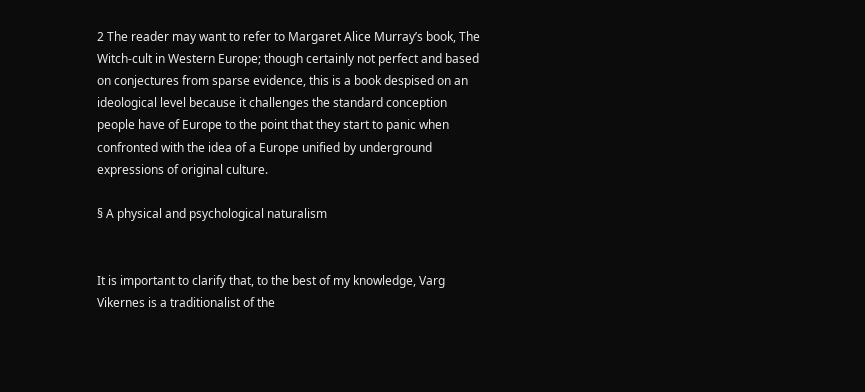2 The reader may want to refer to Margaret Alice Murray’s book, The Witch-cult in Western Europe; though certainly not perfect and based on conjectures from sparse evidence, this is a book despised on an ideological level because it challenges the standard conception people have of Europe to the point that they start to panic when confronted with the idea of a Europe unified by underground expressions of original culture.

§ A physical and psychological naturalism


It is important to clarify that, to the best of my knowledge, Varg Vikernes is a traditionalist of the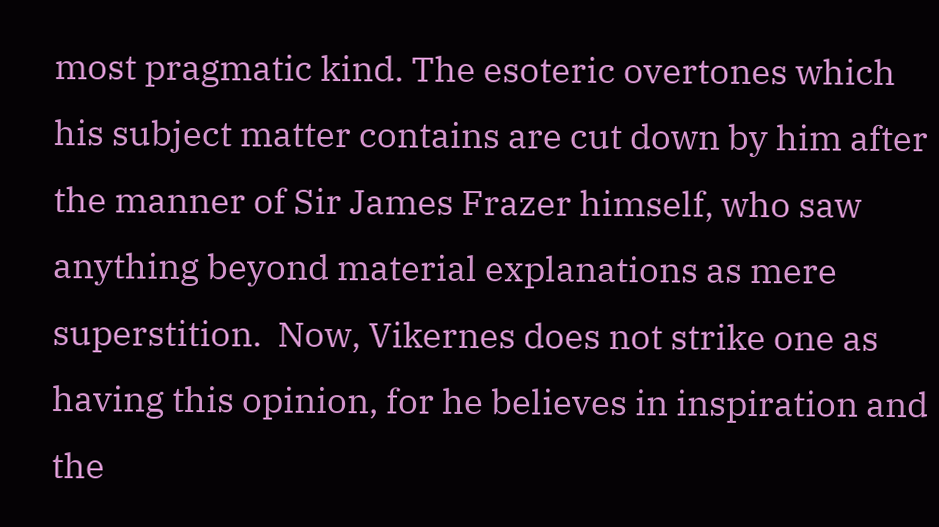most pragmatic kind. The esoteric overtones which his subject matter contains are cut down by him after the manner of Sir James Frazer himself, who saw anything beyond material explanations as mere superstition.  Now, Vikernes does not strike one as having this opinion, for he believes in inspiration and the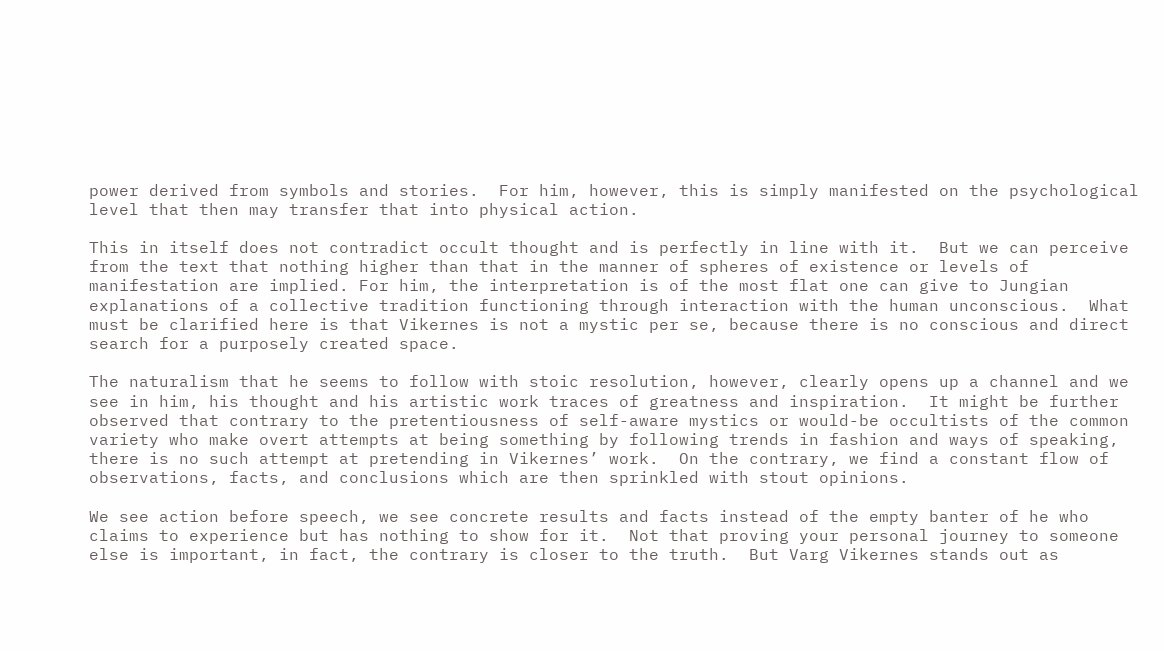power derived from symbols and stories.  For him, however, this is simply manifested on the psychological level that then may transfer that into physical action.

This in itself does not contradict occult thought and is perfectly in line with it.  But we can perceive from the text that nothing higher than that in the manner of spheres of existence or levels of manifestation are implied. For him, the interpretation is of the most flat one can give to Jungian explanations of a collective tradition functioning through interaction with the human unconscious.  What must be clarified here is that Vikernes is not a mystic per se, because there is no conscious and direct search for a purposely created space.

The naturalism that he seems to follow with stoic resolution, however, clearly opens up a channel and we see in him, his thought and his artistic work traces of greatness and inspiration.  It might be further observed that contrary to the pretentiousness of self-aware mystics or would-be occultists of the common variety who make overt attempts at being something by following trends in fashion and ways of speaking, there is no such attempt at pretending in Vikernes’ work.  On the contrary, we find a constant flow of observations, facts, and conclusions which are then sprinkled with stout opinions.

We see action before speech, we see concrete results and facts instead of the empty banter of he who claims to experience but has nothing to show for it.  Not that proving your personal journey to someone else is important, in fact, the contrary is closer to the truth.  But Varg Vikernes stands out as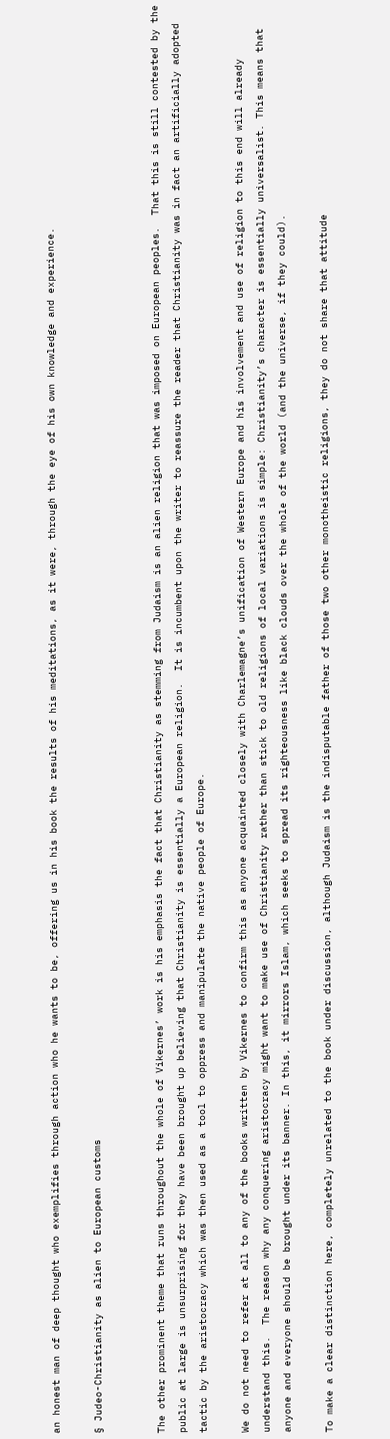an honest man of deep thought who exemplifies through action who he wants to be, offering us in his book the results of his meditations, as it were, through the eye of his own knowledge and experience.

§ Judeo-Christianity as alien to European customs


The other prominent theme that runs throughout the whole of Vikernes’ work is his emphasis the fact that Christianity as stemming from Judaism is an alien religion that was imposed on European peoples.  That this is still contested by the public at large is unsurprising for they have been brought up believing that Christianity is essentially a European religion.  It is incumbent upon the writer to reassure the reader that Christianity was in fact an artificially adopted tactic by the aristocracy which was then used as a tool to oppress and manipulate the native people of Europe.

We do not need to refer at all to any of the books written by Vikernes to confirm this as anyone acquainted closely with Charlemagne’s unification of Western Europe and his involvement and use of religion to this end will already understand this.  The reason why any conquering aristocracy might want to make use of Christianity rather than stick to old religions of local variations is simple: Christianity’s character is essentially universalist. This means that anyone and everyone should be brought under its banner. In this, it mirrors Islam, which seeks to spread its righteousness like black clouds over the whole of the world (and the universe, if they could).

To make a clear distinction here, completely unrelated to the book under discussion, although Judaism is the indisputable father of those two other monotheistic religions, they do not share that attitude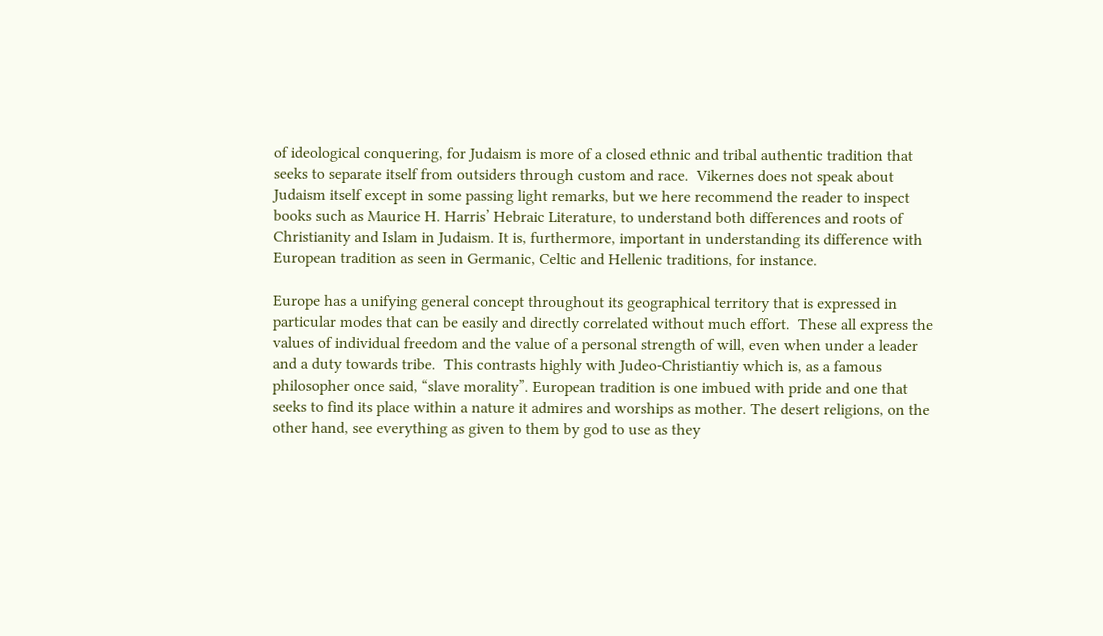of ideological conquering, for Judaism is more of a closed ethnic and tribal authentic tradition that seeks to separate itself from outsiders through custom and race.  Vikernes does not speak about Judaism itself except in some passing light remarks, but we here recommend the reader to inspect books such as Maurice H. Harris’ Hebraic Literature, to understand both differences and roots of Christianity and Islam in Judaism. It is, furthermore, important in understanding its difference with European tradition as seen in Germanic, Celtic and Hellenic traditions, for instance.

Europe has a unifying general concept throughout its geographical territory that is expressed in particular modes that can be easily and directly correlated without much effort.  These all express the values of individual freedom and the value of a personal strength of will, even when under a leader and a duty towards tribe.  This contrasts highly with Judeo-Christiantiy which is, as a famous philosopher once said, “slave morality”. European tradition is one imbued with pride and one that seeks to find its place within a nature it admires and worships as mother. The desert religions, on the other hand, see everything as given to them by god to use as they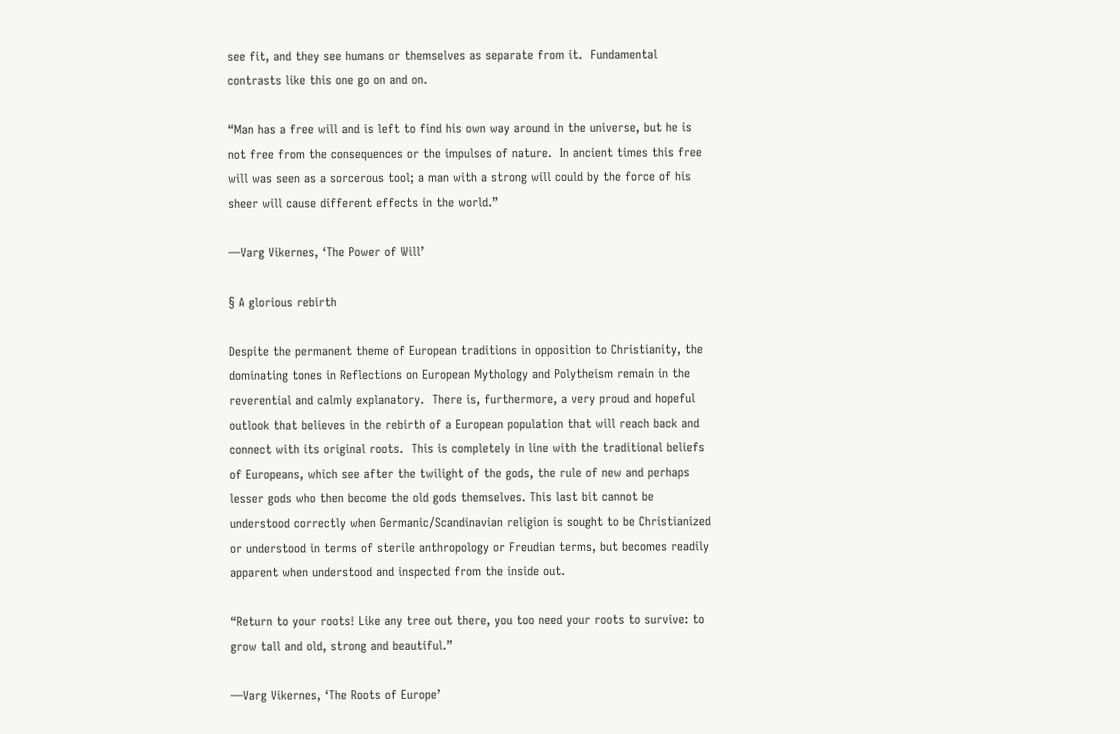see fit, and they see humans or themselves as separate from it.  Fundamental contrasts like this one go on and on.

“Man has a free will and is left to find his own way around in the universe, but he is not free from the consequences or the impulses of nature.  In ancient times this free will was seen as a sorcerous tool; a man with a strong will could by the force of his sheer will cause different effects in the world.”

—Varg Vikernes, ‘The Power of Will’

§ A glorious rebirth

Despite the permanent theme of European traditions in opposition to Christianity, the dominating tones in Reflections on European Mythology and Polytheism remain in the reverential and calmly explanatory.  There is, furthermore, a very proud and hopeful outlook that believes in the rebirth of a European population that will reach back and connect with its original roots.  This is completely in line with the traditional beliefs of Europeans, which see after the twilight of the gods, the rule of new and perhaps lesser gods who then become the old gods themselves. This last bit cannot be understood correctly when Germanic/Scandinavian religion is sought to be Christianized or understood in terms of sterile anthropology or Freudian terms, but becomes readily apparent when understood and inspected from the inside out.

“Return to your roots! Like any tree out there, you too need your roots to survive: to grow tall and old, strong and beautiful.”

—Varg Vikernes, ‘The Roots of Europe’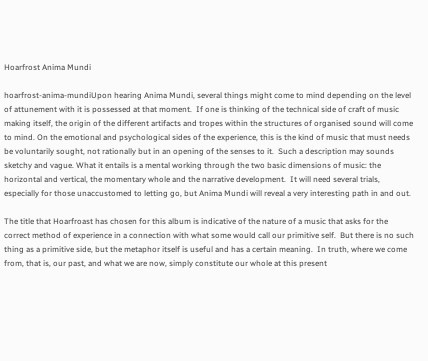Hoarfrost Anima Mundi

hoarfrost-anima-mundiUpon hearing Anima Mundi, several things might come to mind depending on the level of attunement with it is possessed at that moment.  If one is thinking of the technical side of craft of music making itself, the origin of the different artifacts and tropes within the structures of organised sound will come to mind. On the emotional and psychological sides of the experience, this is the kind of music that must needs be voluntarily sought, not rationally but in an opening of the senses to it.  Such a description may sounds sketchy and vague. What it entails is a mental working through the two basic dimensions of music: the horizontal and vertical, the momentary whole and the narrative development.  It will need several trials, especially for those unaccustomed to letting go, but Anima Mundi will reveal a very interesting path in and out.

The title that Hoarfroast has chosen for this album is indicative of the nature of a music that asks for the correct method of experience in a connection with what some would call our primitive self.  But there is no such thing as a primitive side, but the metaphor itself is useful and has a certain meaning.  In truth, where we come from, that is, our past, and what we are now, simply constitute our whole at this present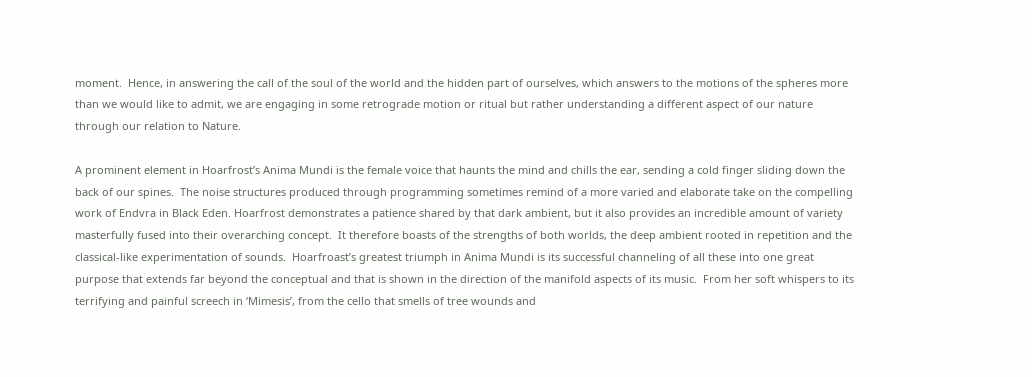moment.  Hence, in answering the call of the soul of the world and the hidden part of ourselves, which answers to the motions of the spheres more than we would like to admit, we are engaging in some retrograde motion or ritual but rather understanding a different aspect of our nature through our relation to Nature.

A prominent element in Hoarfrost’s Anima Mundi is the female voice that haunts the mind and chills the ear, sending a cold finger sliding down the back of our spines.  The noise structures produced through programming sometimes remind of a more varied and elaborate take on the compelling work of Endvra in Black Eden. Hoarfrost demonstrates a patience shared by that dark ambient, but it also provides an incredible amount of variety masterfully fused into their overarching concept.  It therefore boasts of the strengths of both worlds, the deep ambient rooted in repetition and the classical-like experimentation of sounds.  Hoarfroast’s greatest triumph in Anima Mundi is its successful channeling of all these into one great purpose that extends far beyond the conceptual and that is shown in the direction of the manifold aspects of its music.  From her soft whispers to its terrifying and painful screech in ‘Mimesis’, from the cello that smells of tree wounds and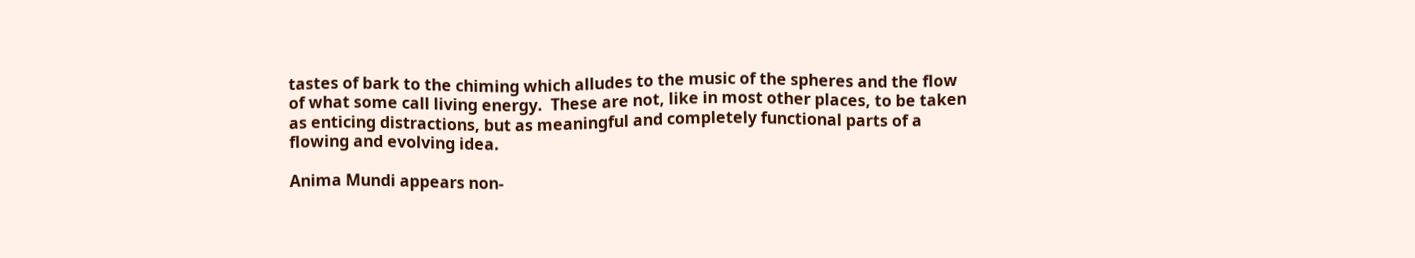tastes of bark to the chiming which alludes to the music of the spheres and the flow of what some call living energy.  These are not, like in most other places, to be taken as enticing distractions, but as meaningful and completely functional parts of a flowing and evolving idea.

Anima Mundi appears non-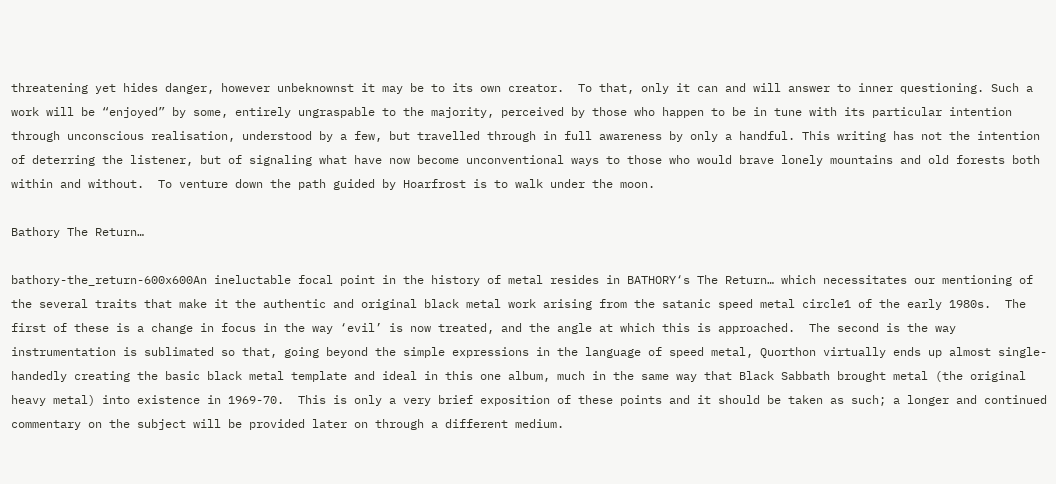threatening yet hides danger, however unbeknownst it may be to its own creator.  To that, only it can and will answer to inner questioning. Such a work will be “enjoyed” by some, entirely ungraspable to the majority, perceived by those who happen to be in tune with its particular intention through unconscious realisation, understood by a few, but travelled through in full awareness by only a handful. This writing has not the intention of deterring the listener, but of signaling what have now become unconventional ways to those who would brave lonely mountains and old forests both within and without.  To venture down the path guided by Hoarfrost is to walk under the moon.

Bathory The Return…

bathory-the_return-600x600An ineluctable focal point in the history of metal resides in BATHORY‘s The Return… which necessitates our mentioning of the several traits that make it the authentic and original black metal work arising from the satanic speed metal circle1 of the early 1980s.  The first of these is a change in focus in the way ‘evil’ is now treated, and the angle at which this is approached.  The second is the way instrumentation is sublimated so that, going beyond the simple expressions in the language of speed metal, Quorthon virtually ends up almost single-handedly creating the basic black metal template and ideal in this one album, much in the same way that Black Sabbath brought metal (the original heavy metal) into existence in 1969-70.  This is only a very brief exposition of these points and it should be taken as such; a longer and continued commentary on the subject will be provided later on through a different medium.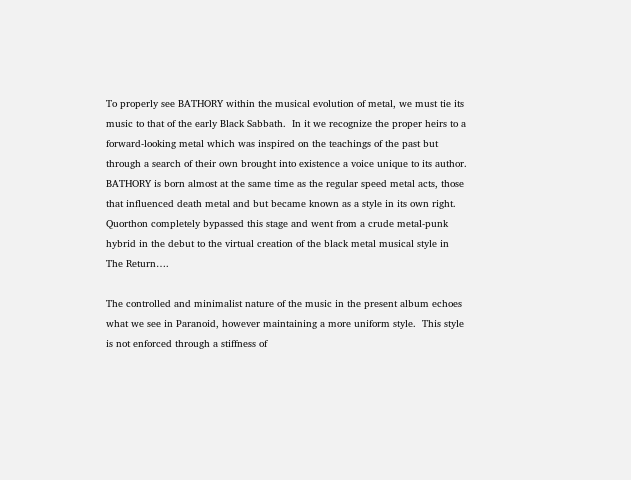To properly see BATHORY within the musical evolution of metal, we must tie its music to that of the early Black Sabbath.  In it we recognize the proper heirs to a forward-looking metal which was inspired on the teachings of the past but through a search of their own brought into existence a voice unique to its author. BATHORY is born almost at the same time as the regular speed metal acts, those that influenced death metal and but became known as a style in its own right.  Quorthon completely bypassed this stage and went from a crude metal-punk hybrid in the debut to the virtual creation of the black metal musical style in The Return….

The controlled and minimalist nature of the music in the present album echoes what we see in Paranoid, however maintaining a more uniform style.  This style is not enforced through a stiffness of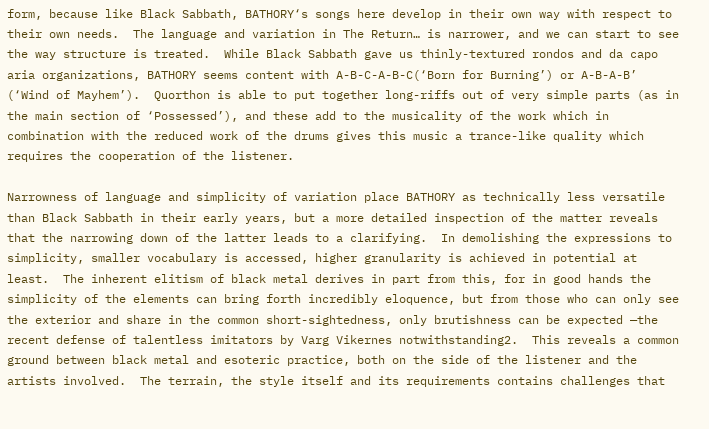form, because like Black Sabbath, BATHORY‘s songs here develop in their own way with respect to their own needs.  The language and variation in The Return… is narrower, and we can start to see the way structure is treated.  While Black Sabbath gave us thinly-textured rondos and da capo aria organizations, BATHORY seems content with A-B-C-A-B-C(‘Born for Burning’) or A-B-A-B’ (‘Wind of Mayhem’).  Quorthon is able to put together long-riffs out of very simple parts (as in the main section of ‘Possessed’), and these add to the musicality of the work which in combination with the reduced work of the drums gives this music a trance-like quality which requires the cooperation of the listener.

Narrowness of language and simplicity of variation place BATHORY as technically less versatile than Black Sabbath in their early years, but a more detailed inspection of the matter reveals that the narrowing down of the latter leads to a clarifying.  In demolishing the expressions to simplicity, smaller vocabulary is accessed, higher granularity is achieved in potential at least.  The inherent elitism of black metal derives in part from this, for in good hands the simplicity of the elements can bring forth incredibly eloquence, but from those who can only see the exterior and share in the common short-sightedness, only brutishness can be expected —the recent defense of talentless imitators by Varg Vikernes notwithstanding2.  This reveals a common ground between black metal and esoteric practice, both on the side of the listener and the artists involved.  The terrain, the style itself and its requirements contains challenges that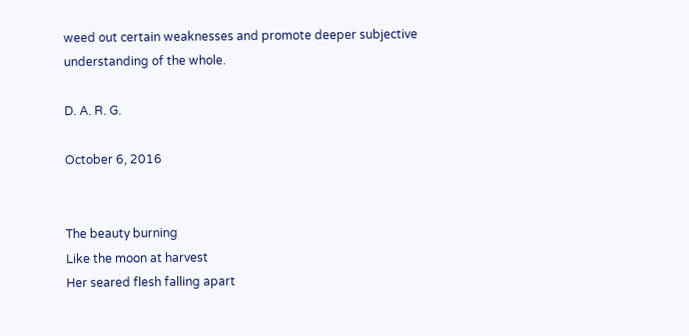weed out certain weaknesses and promote deeper subjective understanding of the whole.

D. A. R. G.

October 6, 2016


The beauty burning
Like the moon at harvest
Her seared flesh falling apart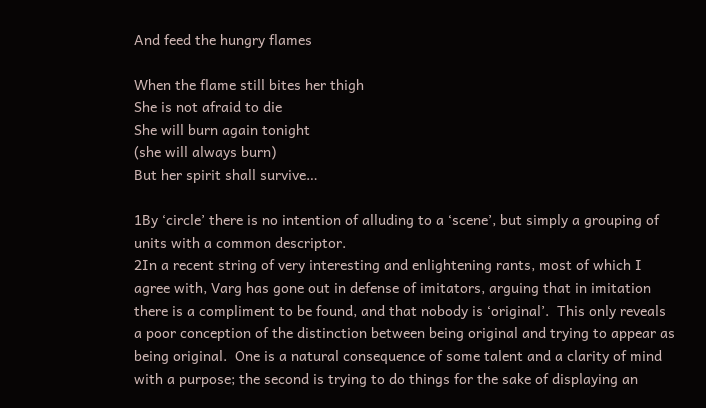And feed the hungry flames

When the flame still bites her thigh
She is not afraid to die
She will burn again tonight
(she will always burn)
But her spirit shall survive…

1By ‘circle’ there is no intention of alluding to a ‘scene’, but simply a grouping of units with a common descriptor.
2In a recent string of very interesting and enlightening rants, most of which I agree with, Varg has gone out in defense of imitators, arguing that in imitation there is a compliment to be found, and that nobody is ‘original’.  This only reveals a poor conception of the distinction between being original and trying to appear as being original.  One is a natural consequence of some talent and a clarity of mind with a purpose; the second is trying to do things for the sake of displaying an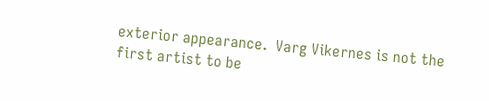exterior appearance.  Varg Vikernes is not the first artist to be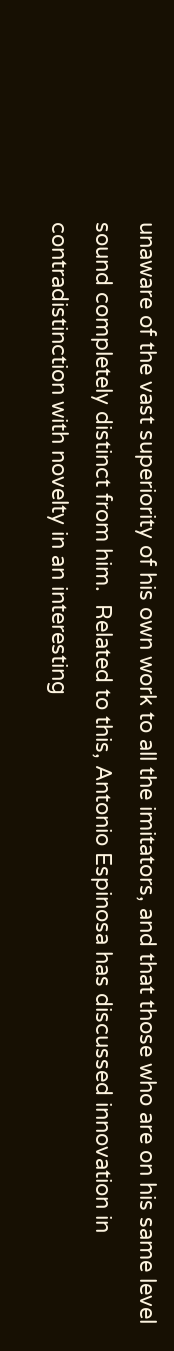unaware of the vast superiority of his own work to all the imitators, and that those who are on his same level sound completely distinct from him.  Related to this, Antonio Espinosa has discussed innovation in contradistinction with novelty in an interesting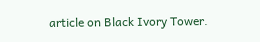article on Black Ivory Tower.